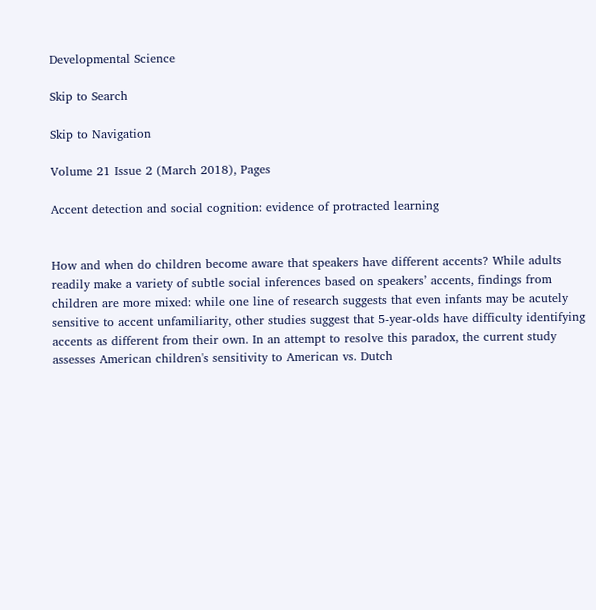Developmental Science

Skip to Search

Skip to Navigation

Volume 21 Issue 2 (March 2018), Pages

Accent detection and social cognition: evidence of protracted learning


How and when do children become aware that speakers have different accents? While adults readily make a variety of subtle social inferences based on speakers’ accents, findings from children are more mixed: while one line of research suggests that even infants may be acutely sensitive to accent unfamiliarity, other studies suggest that 5‐year‐olds have difficulty identifying accents as different from their own. In an attempt to resolve this paradox, the current study assesses American children's sensitivity to American vs. Dutch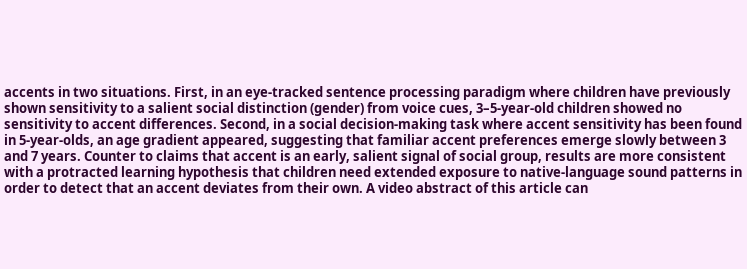accents in two situations. First, in an eye‐tracked sentence processing paradigm where children have previously shown sensitivity to a salient social distinction (gender) from voice cues, 3–5‐year‐old children showed no sensitivity to accent differences. Second, in a social decision‐making task where accent sensitivity has been found in 5‐year‐olds, an age gradient appeared, suggesting that familiar accent preferences emerge slowly between 3 and 7 years. Counter to claims that accent is an early, salient signal of social group, results are more consistent with a protracted learning hypothesis that children need extended exposure to native‐language sound patterns in order to detect that an accent deviates from their own. A video abstract of this article can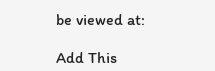be viewed at:

Add This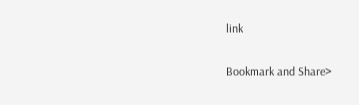link

Bookmark and Share>